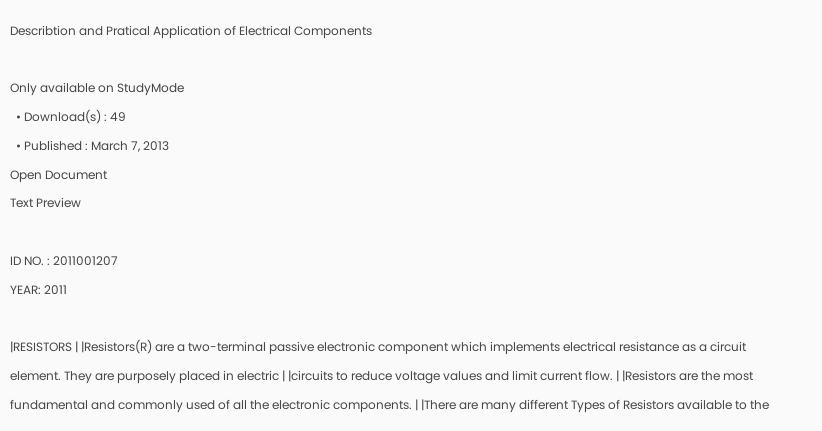Describtion and Pratical Application of Electrical Components

Only available on StudyMode
  • Download(s) : 49
  • Published : March 7, 2013
Open Document
Text Preview

ID NO. : 2011001207
YEAR: 2011

|RESISTORS | |Resistors(R) are a two-terminal passive electronic component which implements electrical resistance as a circuit element. They are purposely placed in electric | |circuits to reduce voltage values and limit current flow. | |Resistors are the most fundamental and commonly used of all the electronic components. | |There are many different Types of Resistors available to the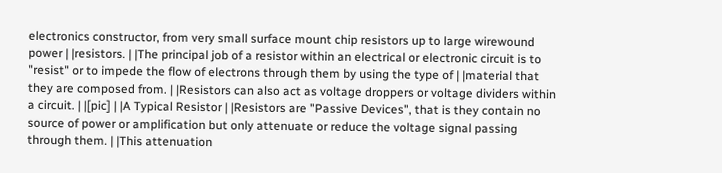electronics constructor, from very small surface mount chip resistors up to large wirewound power | |resistors. | |The principal job of a resistor within an electrical or electronic circuit is to "resist" or to impede the flow of electrons through them by using the type of | |material that they are composed from. | |Resistors can also act as voltage droppers or voltage dividers within a circuit. | |[pic] | |A Typical Resistor | |Resistors are "Passive Devices", that is they contain no source of power or amplification but only attenuate or reduce the voltage signal passing through them. | |This attenuation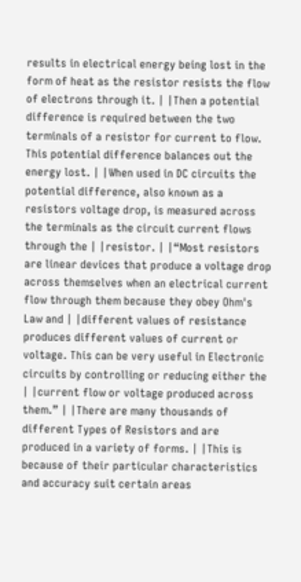results in electrical energy being lost in the form of heat as the resistor resists the flow of electrons through it. | |Then a potential difference is required between the two terminals of a resistor for current to flow. This potential difference balances out the energy lost. | |When used in DC circuits the potential difference, also known as a resistors voltage drop, is measured across the terminals as the circuit current flows through the | |resistor. | |“Most resistors are linear devices that produce a voltage drop across themselves when an electrical current flow through them because they obey Ohm's Law and | |different values of resistance produces different values of current or voltage. This can be very useful in Electronic circuits by controlling or reducing either the | |current flow or voltage produced across them.” | |There are many thousands of different Types of Resistors and are produced in a variety of forms. | |This is because of their particular characteristics and accuracy suit certain areas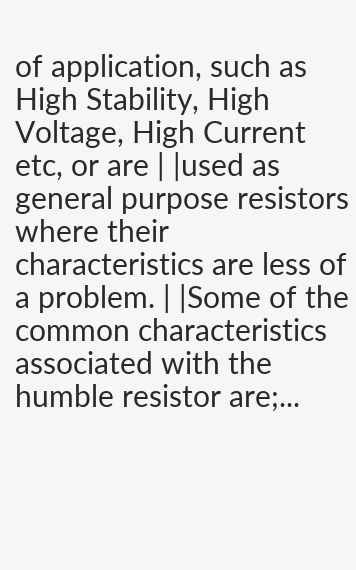of application, such as High Stability, High Voltage, High Current etc, or are | |used as general purpose resistors where their characteristics are less of a problem. | |Some of the common characteristics associated with the humble resistor are;...